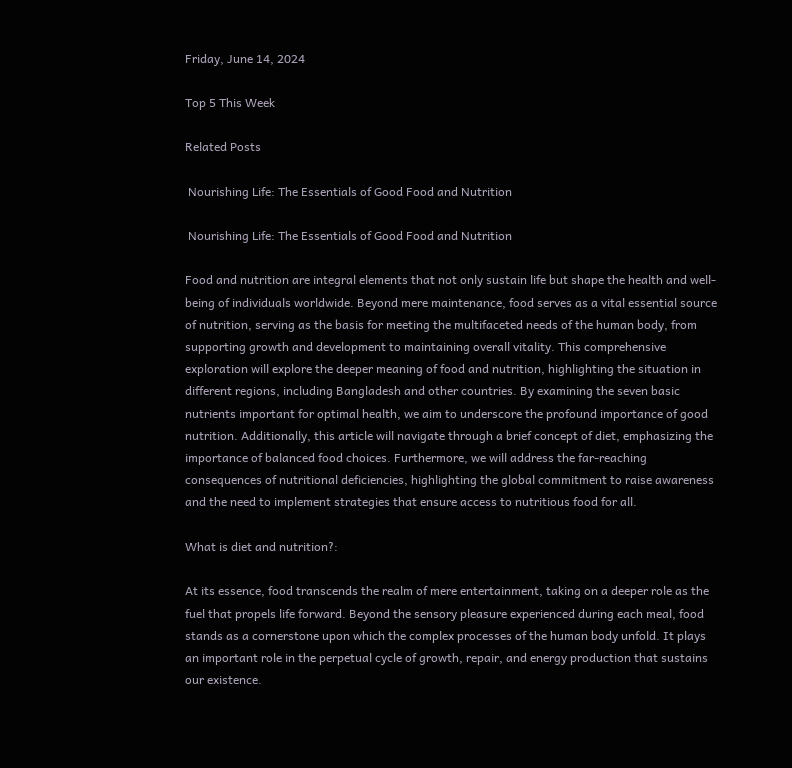Friday, June 14, 2024

Top 5 This Week

Related Posts

 Nourishing Life: The Essentials of Good Food and Nutrition

 Nourishing Life: The Essentials of Good Food and Nutrition

Food and nutrition are integral elements that not only sustain life but shape the health and well-being of individuals worldwide. Beyond mere maintenance, food serves as a vital essential source of nutrition, serving as the basis for meeting the multifaceted needs of the human body, from supporting growth and development to maintaining overall vitality. This comprehensive exploration will explore the deeper meaning of food and nutrition, highlighting the situation in different regions, including Bangladesh and other countries. By examining the seven basic nutrients important for optimal health, we aim to underscore the profound importance of good nutrition. Additionally, this article will navigate through a brief concept of diet, emphasizing the importance of balanced food choices. Furthermore, we will address the far-reaching consequences of nutritional deficiencies, highlighting the global commitment to raise awareness and the need to implement strategies that ensure access to nutritious food for all.

What is diet and nutrition?:

At its essence, food transcends the realm of mere entertainment, taking on a deeper role as the fuel that propels life forward. Beyond the sensory pleasure experienced during each meal, food stands as a cornerstone upon which the complex processes of the human body unfold. It plays an important role in the perpetual cycle of growth, repair, and energy production that sustains our existence.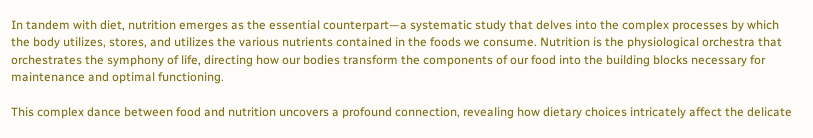In tandem with diet, nutrition emerges as the essential counterpart—a systematic study that delves into the complex processes by which the body utilizes, stores, and utilizes the various nutrients contained in the foods we consume. Nutrition is the physiological orchestra that orchestrates the symphony of life, directing how our bodies transform the components of our food into the building blocks necessary for maintenance and optimal functioning.

This complex dance between food and nutrition uncovers a profound connection, revealing how dietary choices intricately affect the delicate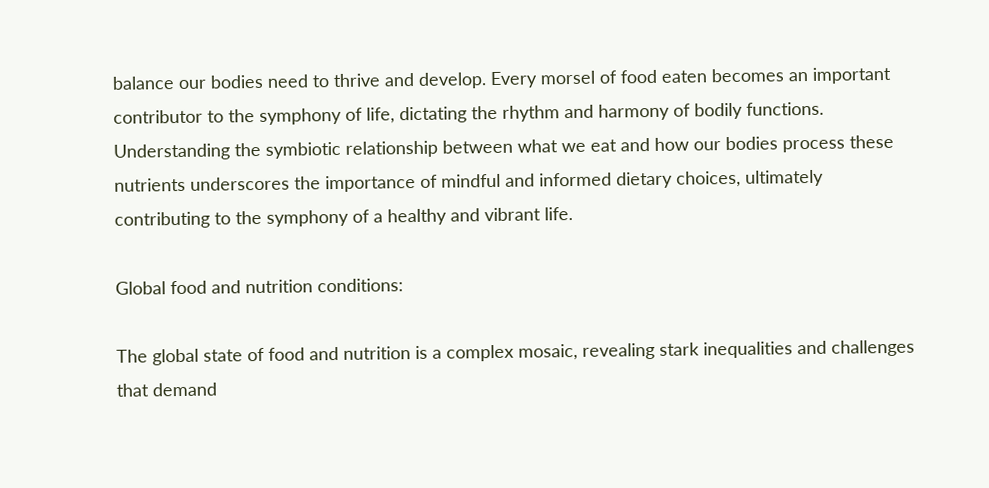balance our bodies need to thrive and develop. Every morsel of food eaten becomes an important contributor to the symphony of life, dictating the rhythm and harmony of bodily functions. Understanding the symbiotic relationship between what we eat and how our bodies process these nutrients underscores the importance of mindful and informed dietary choices, ultimately contributing to the symphony of a healthy and vibrant life.

Global food and nutrition conditions:

The global state of food and nutrition is a complex mosaic, revealing stark inequalities and challenges that demand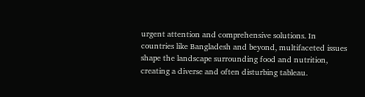urgent attention and comprehensive solutions. In countries like Bangladesh and beyond, multifaceted issues shape the landscape surrounding food and nutrition, creating a diverse and often disturbing tableau.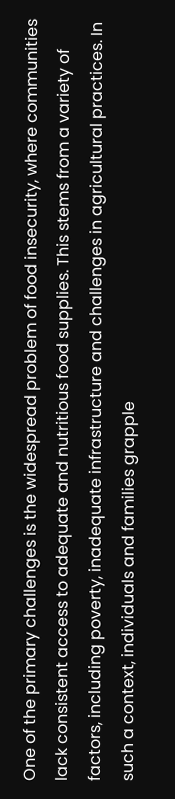One of the primary challenges is the widespread problem of food insecurity, where communities lack consistent access to adequate and nutritious food supplies. This stems from a variety of factors, including poverty, inadequate infrastructure and challenges in agricultural practices. In such a context, individuals and families grapple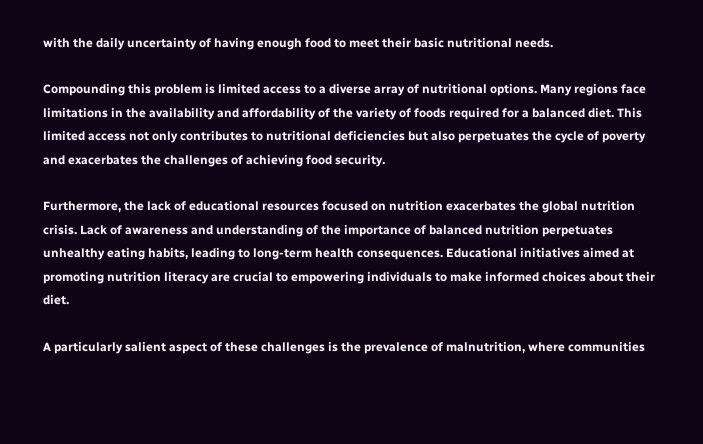with the daily uncertainty of having enough food to meet their basic nutritional needs.

Compounding this problem is limited access to a diverse array of nutritional options. Many regions face limitations in the availability and affordability of the variety of foods required for a balanced diet. This limited access not only contributes to nutritional deficiencies but also perpetuates the cycle of poverty and exacerbates the challenges of achieving food security.

Furthermore, the lack of educational resources focused on nutrition exacerbates the global nutrition crisis. Lack of awareness and understanding of the importance of balanced nutrition perpetuates unhealthy eating habits, leading to long-term health consequences. Educational initiatives aimed at promoting nutrition literacy are crucial to empowering individuals to make informed choices about their diet.

A particularly salient aspect of these challenges is the prevalence of malnutrition, where communities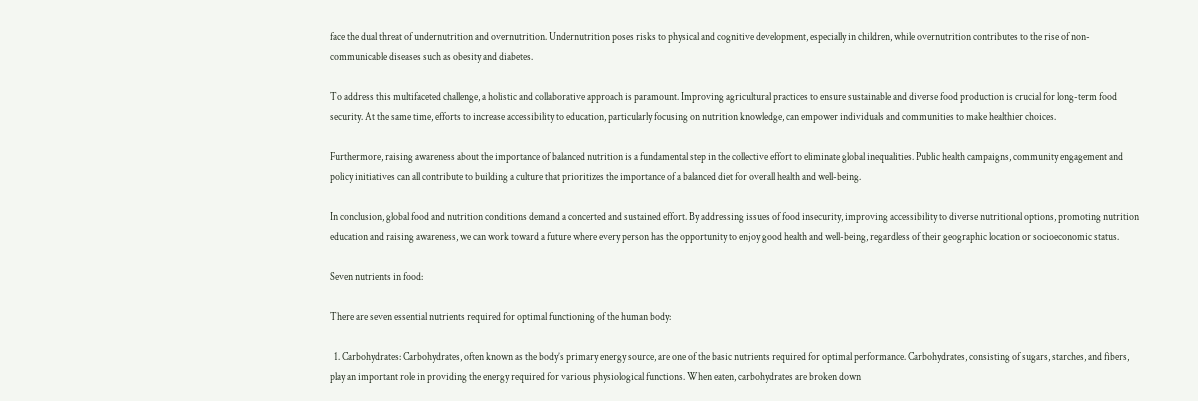face the dual threat of undernutrition and overnutrition. Undernutrition poses risks to physical and cognitive development, especially in children, while overnutrition contributes to the rise of non-communicable diseases such as obesity and diabetes.

To address this multifaceted challenge, a holistic and collaborative approach is paramount. Improving agricultural practices to ensure sustainable and diverse food production is crucial for long-term food security. At the same time, efforts to increase accessibility to education, particularly focusing on nutrition knowledge, can empower individuals and communities to make healthier choices.

Furthermore, raising awareness about the importance of balanced nutrition is a fundamental step in the collective effort to eliminate global inequalities. Public health campaigns, community engagement and policy initiatives can all contribute to building a culture that prioritizes the importance of a balanced diet for overall health and well-being.

In conclusion, global food and nutrition conditions demand a concerted and sustained effort. By addressing issues of food insecurity, improving accessibility to diverse nutritional options, promoting nutrition education and raising awareness, we can work toward a future where every person has the opportunity to enjoy good health and well-being, regardless of their geographic location or socioeconomic status.

Seven nutrients in food:

There are seven essential nutrients required for optimal functioning of the human body:

  1. Carbohydrates: Carbohydrates, often known as the body’s primary energy source, are one of the basic nutrients required for optimal performance. Carbohydrates, consisting of sugars, starches, and fibers, play an important role in providing the energy required for various physiological functions. When eaten, carbohydrates are broken down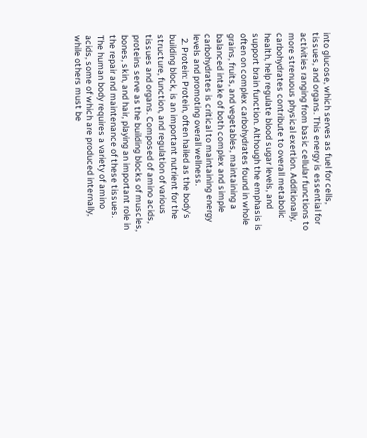into glucose, which serves as fuel for cells, tissues, and organs. This energy is essential for activities ranging from basic cellular functions to more strenuous physical exertion. Additionally, carbohydrates contribute to overall metabolic health, help regulate blood sugar levels, and support brain function. Although the emphasis is often on complex carbohydrates found in whole grains, fruits, and vegetables, maintaining a balanced intake of both complex and simple carbohydrates is critical to maintaining energy levels and promoting overall wellness.
  2. Protein: Protein, often hailed as the body’s building block, is an important nutrient for the structure, function, and regulation of various tissues and organs. Composed of amino acids, proteins serve as the building blocks of muscles, bones, skin, and hair, playing an important role in the repair and maintenance of these tissues. The human body requires a variety of amino acids, some of which are produced internally, while others must be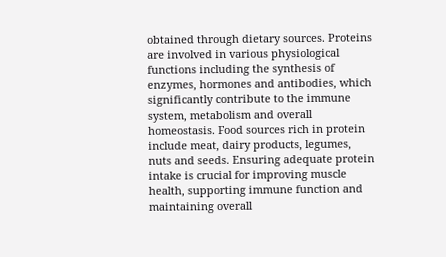obtained through dietary sources. Proteins are involved in various physiological functions including the synthesis of enzymes, hormones and antibodies, which significantly contribute to the immune system, metabolism and overall homeostasis. Food sources rich in protein include meat, dairy products, legumes, nuts and seeds. Ensuring adequate protein intake is crucial for improving muscle health, supporting immune function and maintaining overall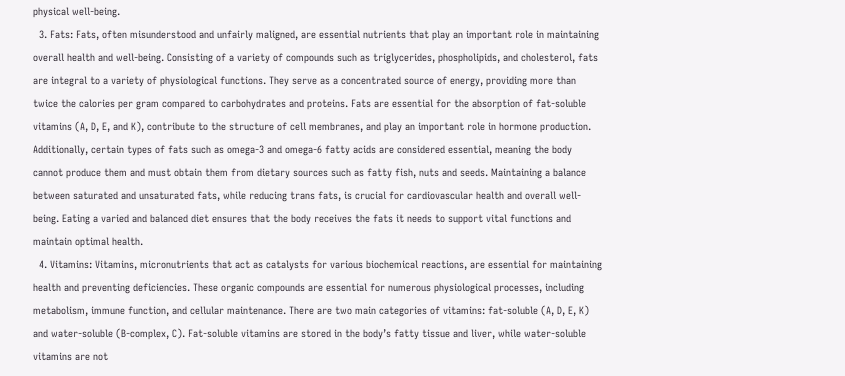physical well-being.
  3. Fats: Fats, often misunderstood and unfairly maligned, are essential nutrients that play an important role in maintaining overall health and well-being. Consisting of a variety of compounds such as triglycerides, phospholipids, and cholesterol, fats are integral to a variety of physiological functions. They serve as a concentrated source of energy, providing more than twice the calories per gram compared to carbohydrates and proteins. Fats are essential for the absorption of fat-soluble vitamins (A, D, E, and K), contribute to the structure of cell membranes, and play an important role in hormone production. Additionally, certain types of fats such as omega-3 and omega-6 fatty acids are considered essential, meaning the body cannot produce them and must obtain them from dietary sources such as fatty fish, nuts and seeds. Maintaining a balance between saturated and unsaturated fats, while reducing trans fats, is crucial for cardiovascular health and overall well-being. Eating a varied and balanced diet ensures that the body receives the fats it needs to support vital functions and maintain optimal health.
  4. Vitamins: Vitamins, micronutrients that act as catalysts for various biochemical reactions, are essential for maintaining health and preventing deficiencies. These organic compounds are essential for numerous physiological processes, including metabolism, immune function, and cellular maintenance. There are two main categories of vitamins: fat-soluble (A, D, E, K) and water-soluble (B-complex, C). Fat-soluble vitamins are stored in the body’s fatty tissue and liver, while water-soluble vitamins are not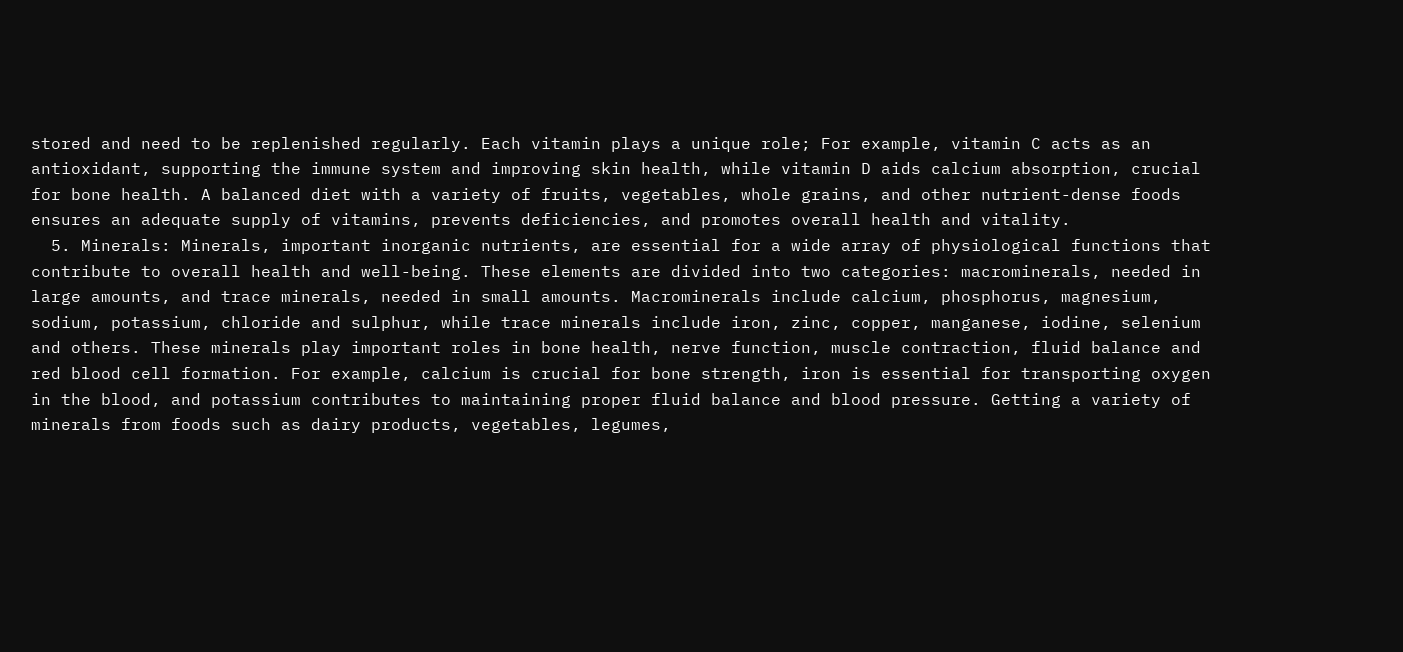stored and need to be replenished regularly. Each vitamin plays a unique role; For example, vitamin C acts as an antioxidant, supporting the immune system and improving skin health, while vitamin D aids calcium absorption, crucial for bone health. A balanced diet with a variety of fruits, vegetables, whole grains, and other nutrient-dense foods ensures an adequate supply of vitamins, prevents deficiencies, and promotes overall health and vitality.
  5. Minerals: Minerals, important inorganic nutrients, are essential for a wide array of physiological functions that contribute to overall health and well-being. These elements are divided into two categories: macrominerals, needed in large amounts, and trace minerals, needed in small amounts. Macrominerals include calcium, phosphorus, magnesium, sodium, potassium, chloride and sulphur, while trace minerals include iron, zinc, copper, manganese, iodine, selenium and others. These minerals play important roles in bone health, nerve function, muscle contraction, fluid balance and red blood cell formation. For example, calcium is crucial for bone strength, iron is essential for transporting oxygen in the blood, and potassium contributes to maintaining proper fluid balance and blood pressure. Getting a variety of minerals from foods such as dairy products, vegetables, legumes,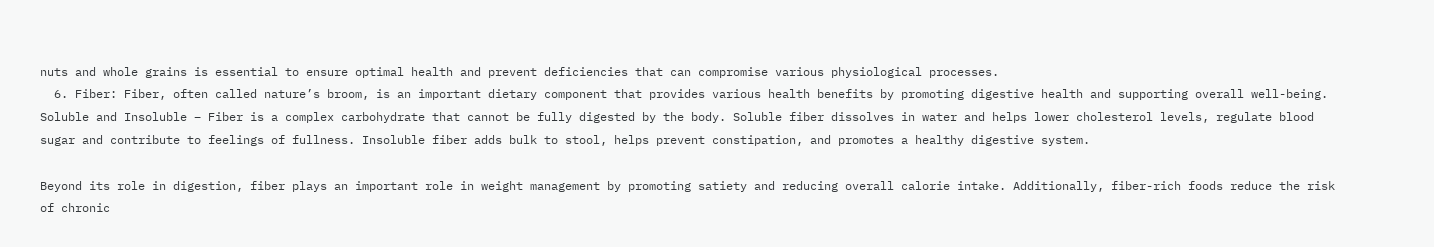nuts and whole grains is essential to ensure optimal health and prevent deficiencies that can compromise various physiological processes.
  6. Fiber: Fiber, often called nature’s broom, is an important dietary component that provides various health benefits by promoting digestive health and supporting overall well-being. Soluble and Insoluble – Fiber is a complex carbohydrate that cannot be fully digested by the body. Soluble fiber dissolves in water and helps lower cholesterol levels, regulate blood sugar and contribute to feelings of fullness. Insoluble fiber adds bulk to stool, helps prevent constipation, and promotes a healthy digestive system.

Beyond its role in digestion, fiber plays an important role in weight management by promoting satiety and reducing overall calorie intake. Additionally, fiber-rich foods reduce the risk of chronic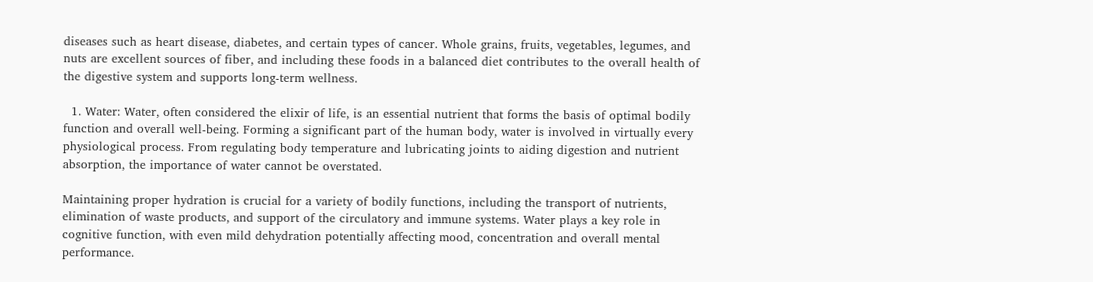diseases such as heart disease, diabetes, and certain types of cancer. Whole grains, fruits, vegetables, legumes, and nuts are excellent sources of fiber, and including these foods in a balanced diet contributes to the overall health of the digestive system and supports long-term wellness.

  1. Water: Water, often considered the elixir of life, is an essential nutrient that forms the basis of optimal bodily function and overall well-being. Forming a significant part of the human body, water is involved in virtually every physiological process. From regulating body temperature and lubricating joints to aiding digestion and nutrient absorption, the importance of water cannot be overstated.

Maintaining proper hydration is crucial for a variety of bodily functions, including the transport of nutrients, elimination of waste products, and support of the circulatory and immune systems. Water plays a key role in cognitive function, with even mild dehydration potentially affecting mood, concentration and overall mental performance.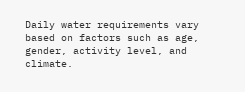Daily water requirements vary based on factors such as age, gender, activity level, and climate.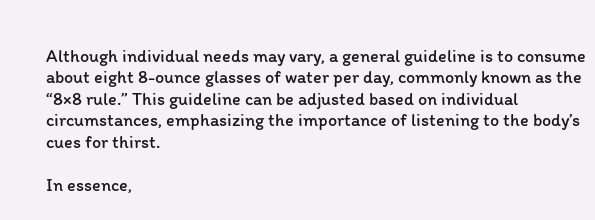Although individual needs may vary, a general guideline is to consume about eight 8-ounce glasses of water per day, commonly known as the “8×8 rule.” This guideline can be adjusted based on individual circumstances, emphasizing the importance of listening to the body’s cues for thirst.

In essence,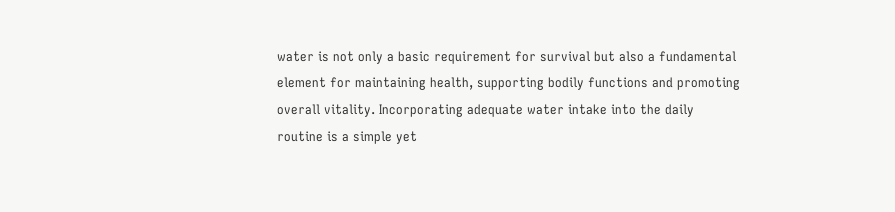water is not only a basic requirement for survival but also a fundamental element for maintaining health, supporting bodily functions and promoting overall vitality. Incorporating adequate water intake into the daily routine is a simple yet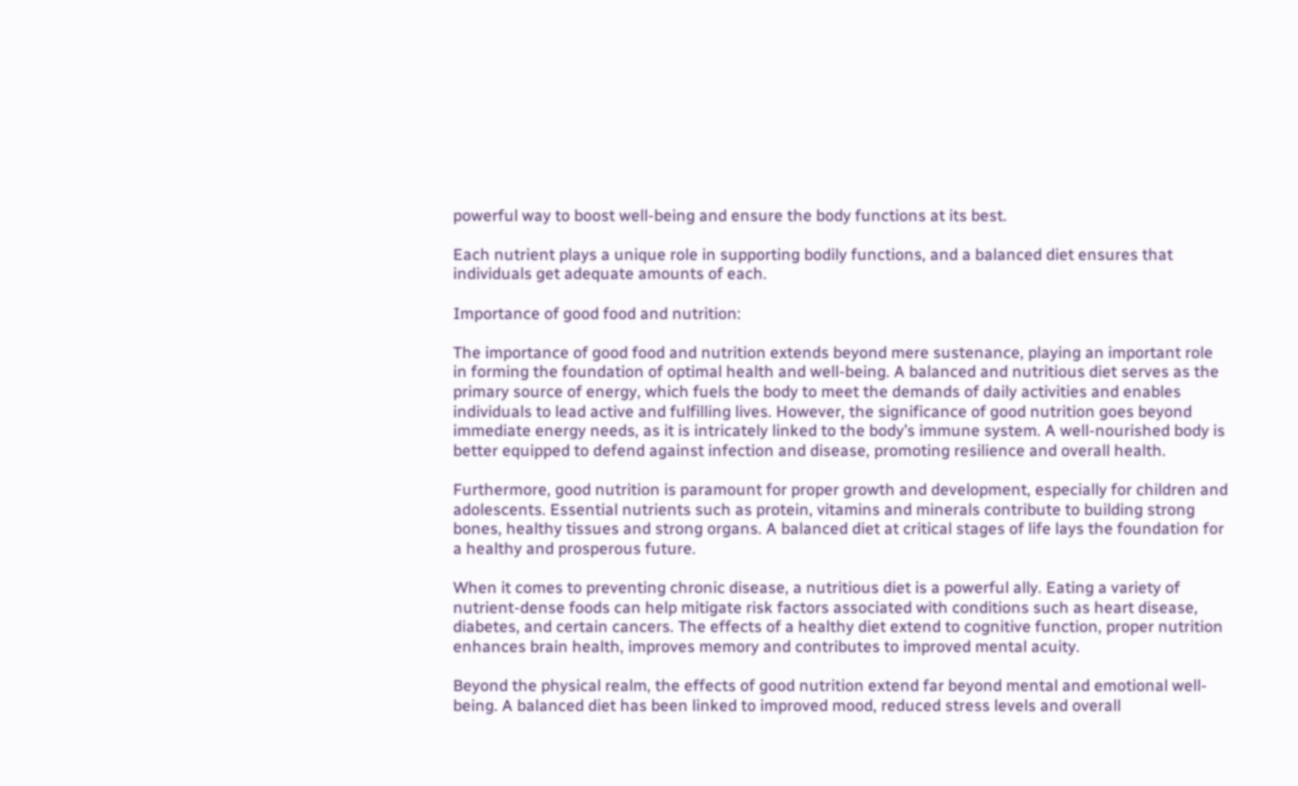powerful way to boost well-being and ensure the body functions at its best.

Each nutrient plays a unique role in supporting bodily functions, and a balanced diet ensures that individuals get adequate amounts of each.

Importance of good food and nutrition:

The importance of good food and nutrition extends beyond mere sustenance, playing an important role in forming the foundation of optimal health and well-being. A balanced and nutritious diet serves as the primary source of energy, which fuels the body to meet the demands of daily activities and enables individuals to lead active and fulfilling lives. However, the significance of good nutrition goes beyond immediate energy needs, as it is intricately linked to the body’s immune system. A well-nourished body is better equipped to defend against infection and disease, promoting resilience and overall health.

Furthermore, good nutrition is paramount for proper growth and development, especially for children and adolescents. Essential nutrients such as protein, vitamins and minerals contribute to building strong bones, healthy tissues and strong organs. A balanced diet at critical stages of life lays the foundation for a healthy and prosperous future.

When it comes to preventing chronic disease, a nutritious diet is a powerful ally. Eating a variety of nutrient-dense foods can help mitigate risk factors associated with conditions such as heart disease, diabetes, and certain cancers. The effects of a healthy diet extend to cognitive function, proper nutrition enhances brain health, improves memory and contributes to improved mental acuity.

Beyond the physical realm, the effects of good nutrition extend far beyond mental and emotional well-being. A balanced diet has been linked to improved mood, reduced stress levels and overall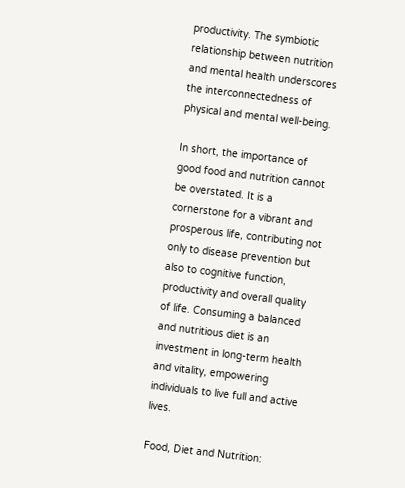productivity. The symbiotic relationship between nutrition and mental health underscores the interconnectedness of physical and mental well-being.

In short, the importance of good food and nutrition cannot be overstated. It is a cornerstone for a vibrant and prosperous life, contributing not only to disease prevention but also to cognitive function, productivity and overall quality of life. Consuming a balanced and nutritious diet is an investment in long-term health and vitality, empowering individuals to live full and active lives.

Food, Diet and Nutrition: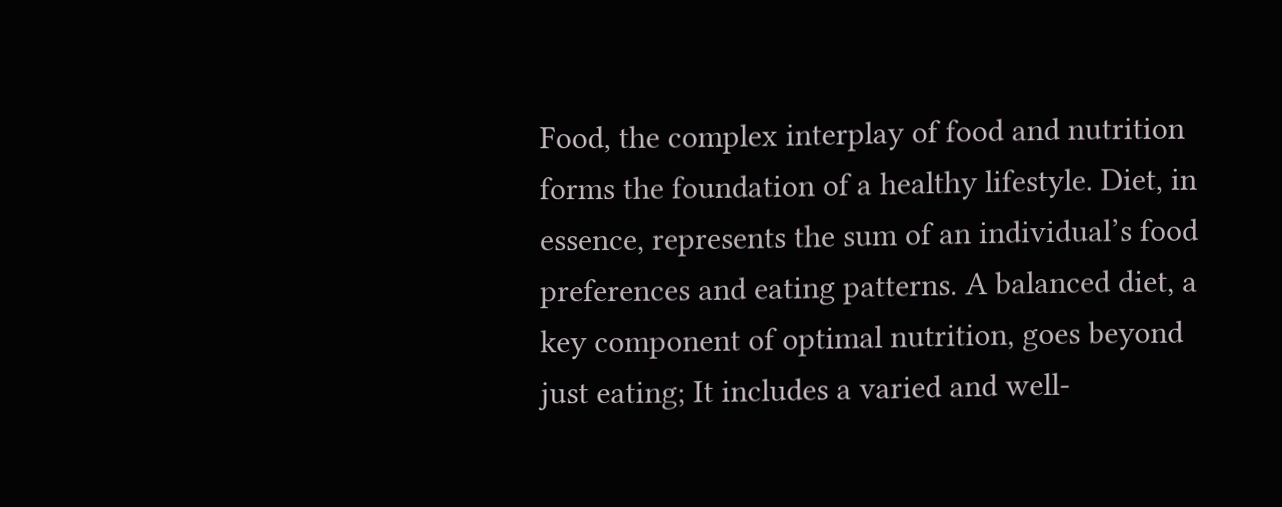Food, the complex interplay of food and nutrition forms the foundation of a healthy lifestyle. Diet, in essence, represents the sum of an individual’s food preferences and eating patterns. A balanced diet, a key component of optimal nutrition, goes beyond just eating; It includes a varied and well-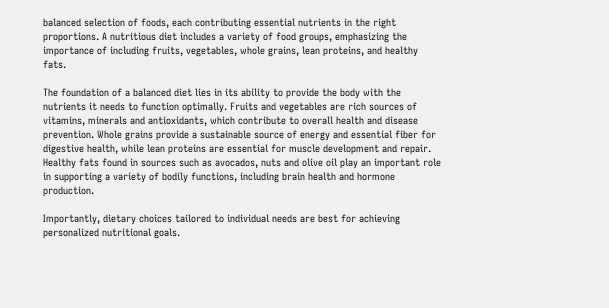balanced selection of foods, each contributing essential nutrients in the right proportions. A nutritious diet includes a variety of food groups, emphasizing the importance of including fruits, vegetables, whole grains, lean proteins, and healthy fats.

The foundation of a balanced diet lies in its ability to provide the body with the nutrients it needs to function optimally. Fruits and vegetables are rich sources of vitamins, minerals and antioxidants, which contribute to overall health and disease prevention. Whole grains provide a sustainable source of energy and essential fiber for digestive health, while lean proteins are essential for muscle development and repair. Healthy fats found in sources such as avocados, nuts and olive oil play an important role in supporting a variety of bodily functions, including brain health and hormone production.

Importantly, dietary choices tailored to individual needs are best for achieving personalized nutritional goals.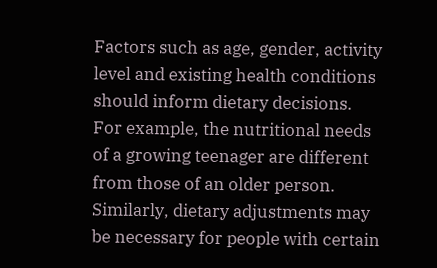Factors such as age, gender, activity level and existing health conditions should inform dietary decisions. For example, the nutritional needs of a growing teenager are different from those of an older person. Similarly, dietary adjustments may be necessary for people with certain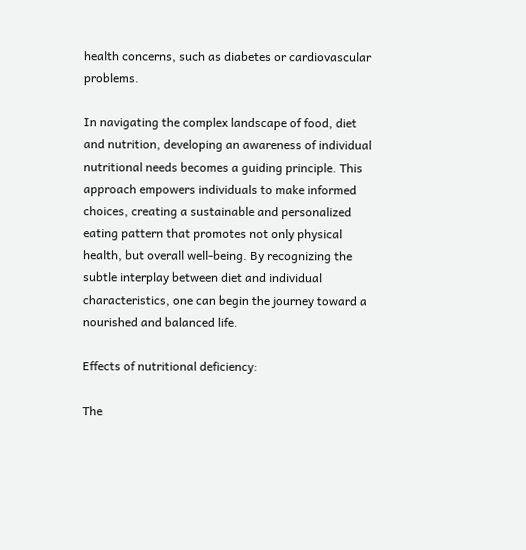health concerns, such as diabetes or cardiovascular problems.

In navigating the complex landscape of food, diet and nutrition, developing an awareness of individual nutritional needs becomes a guiding principle. This approach empowers individuals to make informed choices, creating a sustainable and personalized eating pattern that promotes not only physical health, but overall well-being. By recognizing the subtle interplay between diet and individual characteristics, one can begin the journey toward a nourished and balanced life.

Effects of nutritional deficiency:

The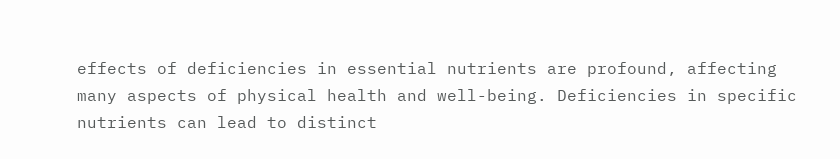effects of deficiencies in essential nutrients are profound, affecting many aspects of physical health and well-being. Deficiencies in specific nutrients can lead to distinct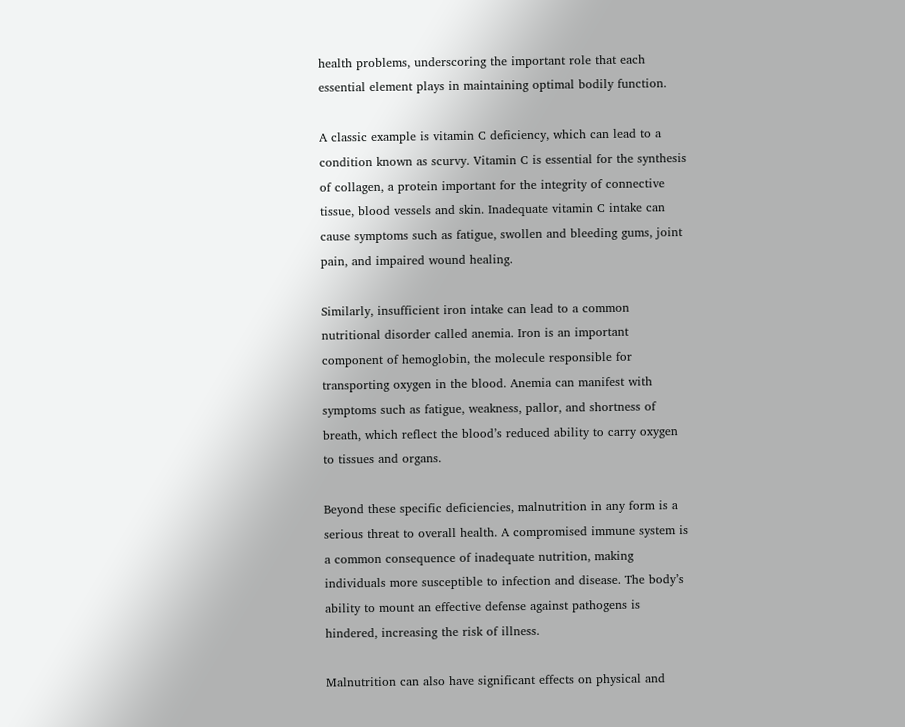health problems, underscoring the important role that each essential element plays in maintaining optimal bodily function.

A classic example is vitamin C deficiency, which can lead to a condition known as scurvy. Vitamin C is essential for the synthesis of collagen, a protein important for the integrity of connective tissue, blood vessels and skin. Inadequate vitamin C intake can cause symptoms such as fatigue, swollen and bleeding gums, joint pain, and impaired wound healing.

Similarly, insufficient iron intake can lead to a common nutritional disorder called anemia. Iron is an important component of hemoglobin, the molecule responsible for transporting oxygen in the blood. Anemia can manifest with symptoms such as fatigue, weakness, pallor, and shortness of breath, which reflect the blood’s reduced ability to carry oxygen to tissues and organs.

Beyond these specific deficiencies, malnutrition in any form is a serious threat to overall health. A compromised immune system is a common consequence of inadequate nutrition, making individuals more susceptible to infection and disease. The body’s ability to mount an effective defense against pathogens is hindered, increasing the risk of illness.

Malnutrition can also have significant effects on physical and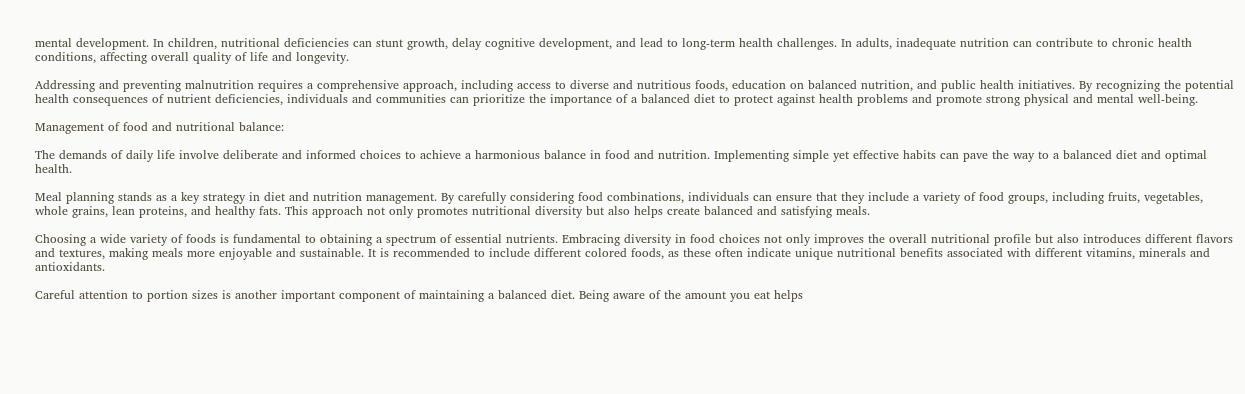mental development. In children, nutritional deficiencies can stunt growth, delay cognitive development, and lead to long-term health challenges. In adults, inadequate nutrition can contribute to chronic health conditions, affecting overall quality of life and longevity.

Addressing and preventing malnutrition requires a comprehensive approach, including access to diverse and nutritious foods, education on balanced nutrition, and public health initiatives. By recognizing the potential health consequences of nutrient deficiencies, individuals and communities can prioritize the importance of a balanced diet to protect against health problems and promote strong physical and mental well-being.

Management of food and nutritional balance:

The demands of daily life involve deliberate and informed choices to achieve a harmonious balance in food and nutrition. Implementing simple yet effective habits can pave the way to a balanced diet and optimal health.

Meal planning stands as a key strategy in diet and nutrition management. By carefully considering food combinations, individuals can ensure that they include a variety of food groups, including fruits, vegetables, whole grains, lean proteins, and healthy fats. This approach not only promotes nutritional diversity but also helps create balanced and satisfying meals.

Choosing a wide variety of foods is fundamental to obtaining a spectrum of essential nutrients. Embracing diversity in food choices not only improves the overall nutritional profile but also introduces different flavors and textures, making meals more enjoyable and sustainable. It is recommended to include different colored foods, as these often indicate unique nutritional benefits associated with different vitamins, minerals and antioxidants.

Careful attention to portion sizes is another important component of maintaining a balanced diet. Being aware of the amount you eat helps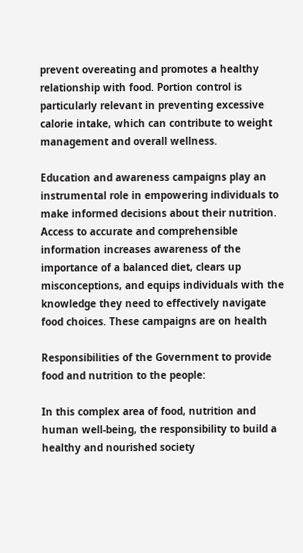prevent overeating and promotes a healthy relationship with food. Portion control is particularly relevant in preventing excessive calorie intake, which can contribute to weight management and overall wellness.

Education and awareness campaigns play an instrumental role in empowering individuals to make informed decisions about their nutrition. Access to accurate and comprehensible information increases awareness of the importance of a balanced diet, clears up misconceptions, and equips individuals with the knowledge they need to effectively navigate food choices. These campaigns are on health

Responsibilities of the Government to provide food and nutrition to the people:

In this complex area of food, nutrition and human well-being, the responsibility to build a healthy and nourished society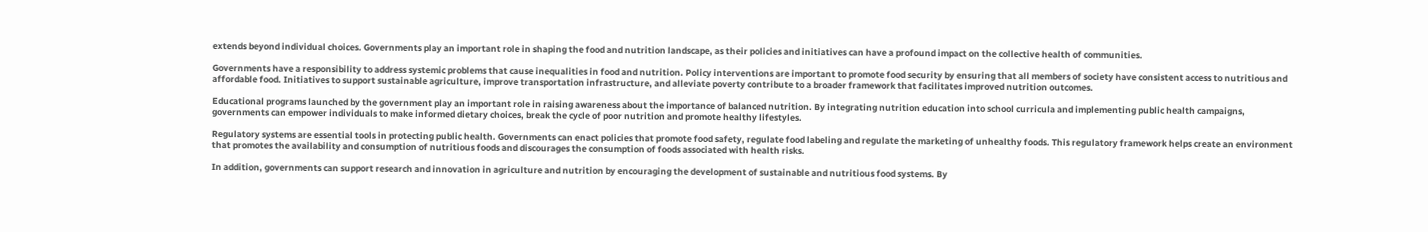extends beyond individual choices. Governments play an important role in shaping the food and nutrition landscape, as their policies and initiatives can have a profound impact on the collective health of communities.

Governments have a responsibility to address systemic problems that cause inequalities in food and nutrition. Policy interventions are important to promote food security by ensuring that all members of society have consistent access to nutritious and affordable food. Initiatives to support sustainable agriculture, improve transportation infrastructure, and alleviate poverty contribute to a broader framework that facilitates improved nutrition outcomes.

Educational programs launched by the government play an important role in raising awareness about the importance of balanced nutrition. By integrating nutrition education into school curricula and implementing public health campaigns, governments can empower individuals to make informed dietary choices, break the cycle of poor nutrition and promote healthy lifestyles.

Regulatory systems are essential tools in protecting public health. Governments can enact policies that promote food safety, regulate food labeling and regulate the marketing of unhealthy foods. This regulatory framework helps create an environment that promotes the availability and consumption of nutritious foods and discourages the consumption of foods associated with health risks.

In addition, governments can support research and innovation in agriculture and nutrition by encouraging the development of sustainable and nutritious food systems. By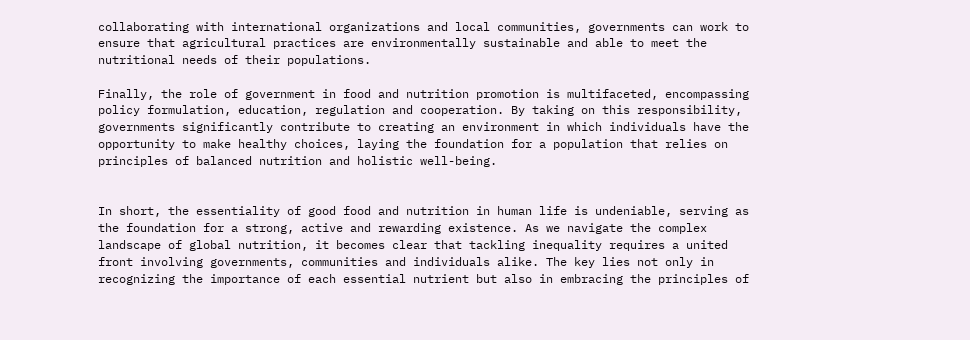collaborating with international organizations and local communities, governments can work to ensure that agricultural practices are environmentally sustainable and able to meet the nutritional needs of their populations.

Finally, the role of government in food and nutrition promotion is multifaceted, encompassing policy formulation, education, regulation and cooperation. By taking on this responsibility, governments significantly contribute to creating an environment in which individuals have the opportunity to make healthy choices, laying the foundation for a population that relies on principles of balanced nutrition and holistic well-being.


In short, the essentiality of good food and nutrition in human life is undeniable, serving as the foundation for a strong, active and rewarding existence. As we navigate the complex landscape of global nutrition, it becomes clear that tackling inequality requires a united front involving governments, communities and individuals alike. The key lies not only in recognizing the importance of each essential nutrient but also in embracing the principles of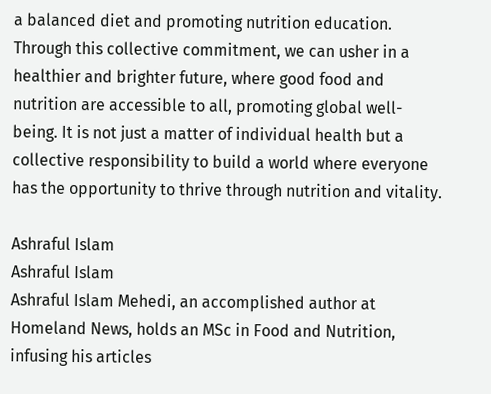a balanced diet and promoting nutrition education. Through this collective commitment, we can usher in a healthier and brighter future, where good food and nutrition are accessible to all, promoting global well-being. It is not just a matter of individual health but a collective responsibility to build a world where everyone has the opportunity to thrive through nutrition and vitality.

Ashraful Islam
Ashraful Islam
Ashraful Islam Mehedi, an accomplished author at Homeland News, holds an MSc in Food and Nutrition, infusing his articles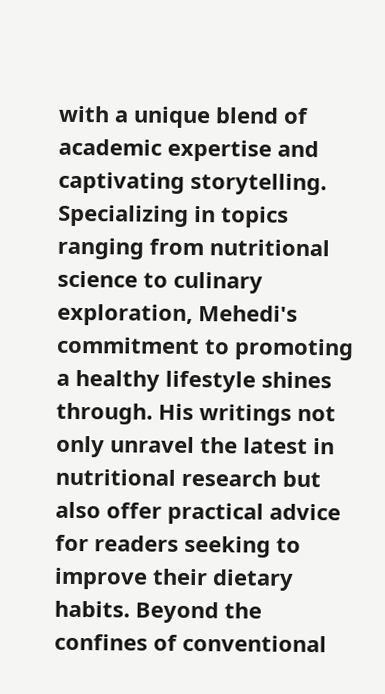with a unique blend of academic expertise and captivating storytelling. Specializing in topics ranging from nutritional science to culinary exploration, Mehedi's commitment to promoting a healthy lifestyle shines through. His writings not only unravel the latest in nutritional research but also offer practical advice for readers seeking to improve their dietary habits. Beyond the confines of conventional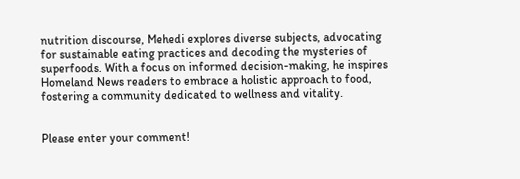nutrition discourse, Mehedi explores diverse subjects, advocating for sustainable eating practices and decoding the mysteries of superfoods. With a focus on informed decision-making, he inspires Homeland News readers to embrace a holistic approach to food, fostering a community dedicated to wellness and vitality.


Please enter your comment!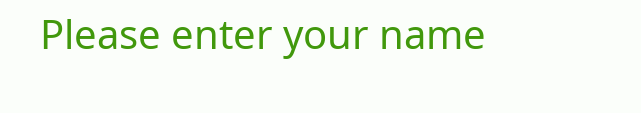Please enter your name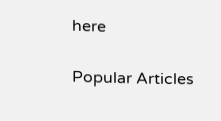here

Popular Articles